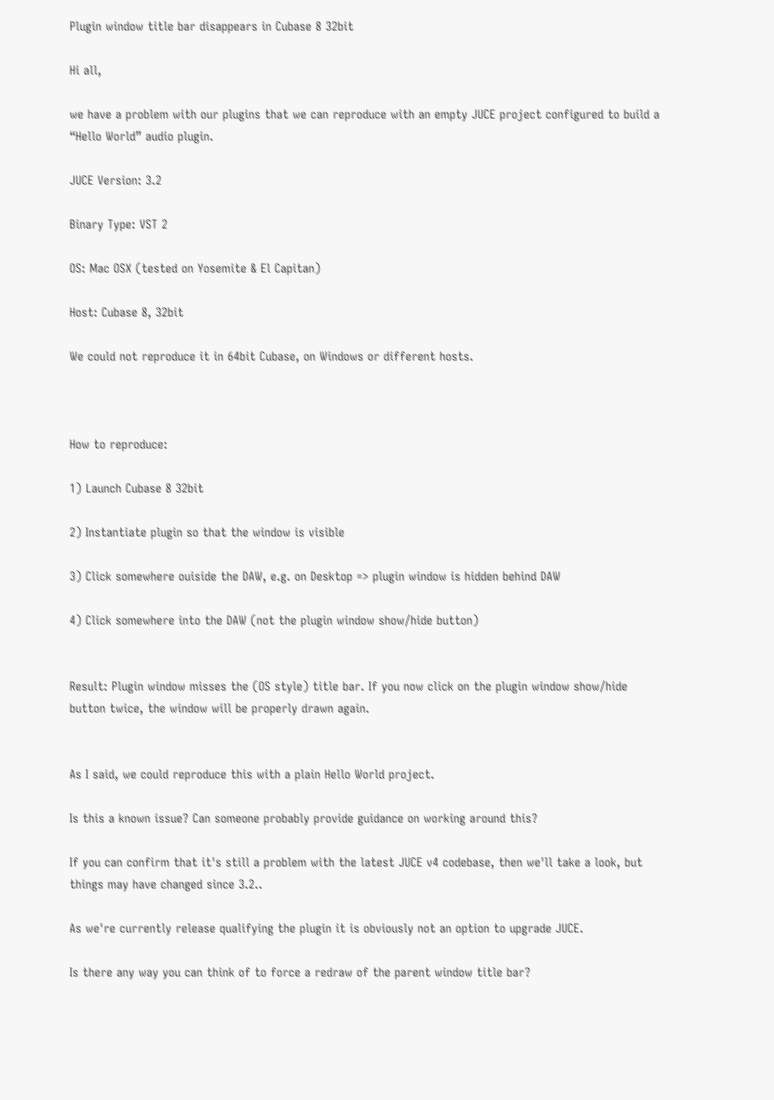Plugin window title bar disappears in Cubase 8 32bit

Hi all,

we have a problem with our plugins that we can reproduce with an empty JUCE project configured to build a “Hello World” audio plugin.

JUCE Version: 3.2

Binary Type: VST 2

OS: Mac OSX (tested on Yosemite & El Capitan)

Host: Cubase 8, 32bit

We could not reproduce it in 64bit Cubase, on Windows or different hosts.



How to reproduce:

1) Launch Cubase 8 32bit

2) Instantiate plugin so that the window is visible

3) Click somewhere ouiside the DAW, e.g. on Desktop => plugin window is hidden behind DAW

4) Click somewhere into the DAW (not the plugin window show/hide button)


Result: Plugin window misses the (OS style) title bar. If you now click on the plugin window show/hide button twice, the window will be properly drawn again.


As I said, we could reproduce this with a plain Hello World project.

Is this a known issue? Can someone probably provide guidance on working around this?

If you can confirm that it's still a problem with the latest JUCE v4 codebase, then we'll take a look, but things may have changed since 3.2..

As we're currently release qualifying the plugin it is obviously not an option to upgrade JUCE.

Is there any way you can think of to force a redraw of the parent window title bar?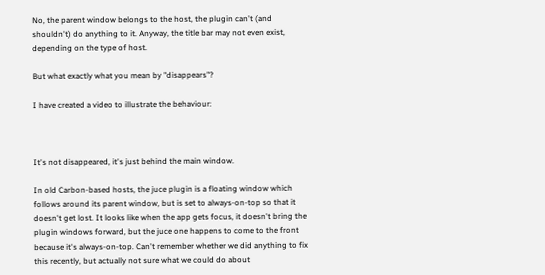No, the parent window belongs to the host, the plugin can't (and shouldn't) do anything to it. Anyway, the title bar may not even exist, depending on the type of host.

But what exactly what you mean by "disappears"?

I have created a video to illustrate the behaviour:



It's not disappeared, it's just behind the main window.

In old Carbon-based hosts, the juce plugin is a floating window which follows around its parent window, but is set to always-on-top so that it doesn't get lost. It looks like when the app gets focus, it doesn't bring the plugin windows forward, but the juce one happens to come to the front because it's always-on-top. Can't remember whether we did anything to fix this recently, but actually not sure what we could do about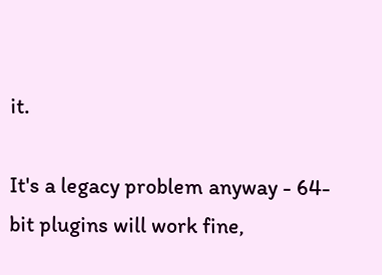it.

It's a legacy problem anyway - 64-bit plugins will work fine,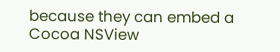because they can embed a Cocoa NSView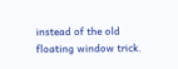instead of the old floating window trick.